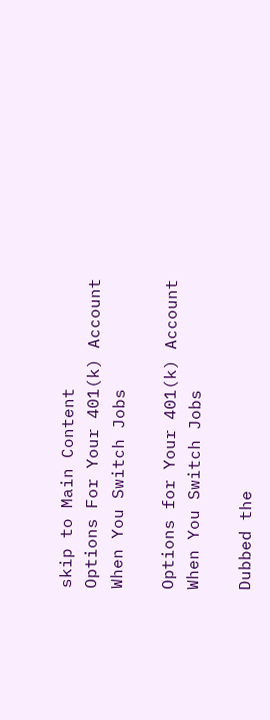skip to Main Content
Options For Your 401(k) Account When You Switch Jobs

Options for Your 401(k) Account When You Switch Jobs

Dubbed the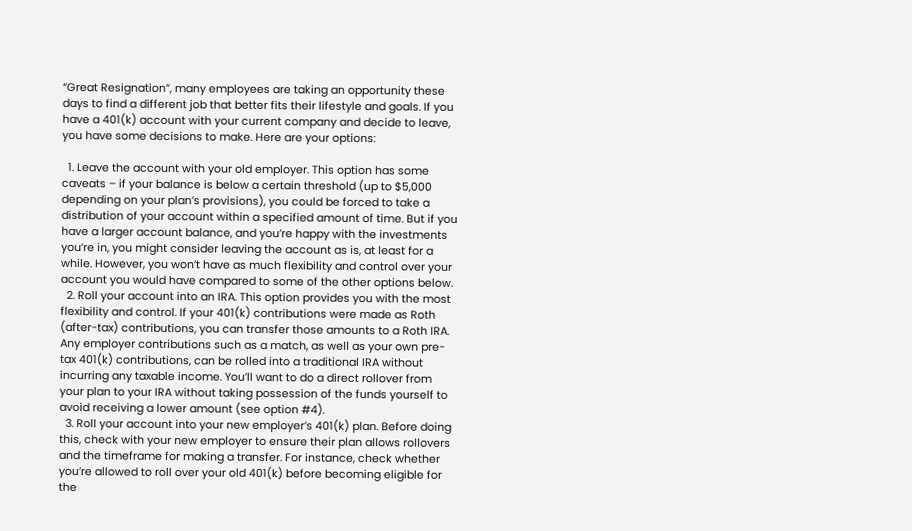“Great Resignation”, many employees are taking an opportunity these days to find a different job that better fits their lifestyle and goals. If you have a 401(k) account with your current company and decide to leave, you have some decisions to make. Here are your options:

  1. Leave the account with your old employer. This option has some caveats – if your balance is below a certain threshold (up to $5,000 depending on your plan’s provisions), you could be forced to take a distribution of your account within a specified amount of time. But if you have a larger account balance, and you’re happy with the investments you’re in, you might consider leaving the account as is, at least for a while. However, you won’t have as much flexibility and control over your account you would have compared to some of the other options below.
  2. Roll your account into an IRA. This option provides you with the most flexibility and control. If your 401(k) contributions were made as Roth (after-tax) contributions, you can transfer those amounts to a Roth IRA. Any employer contributions such as a match, as well as your own pre-tax 401(k) contributions, can be rolled into a traditional IRA without incurring any taxable income. You’ll want to do a direct rollover from your plan to your IRA without taking possession of the funds yourself to avoid receiving a lower amount (see option #4).
  3. Roll your account into your new employer’s 401(k) plan. Before doing this, check with your new employer to ensure their plan allows rollovers and the timeframe for making a transfer. For instance, check whether you’re allowed to roll over your old 401(k) before becoming eligible for the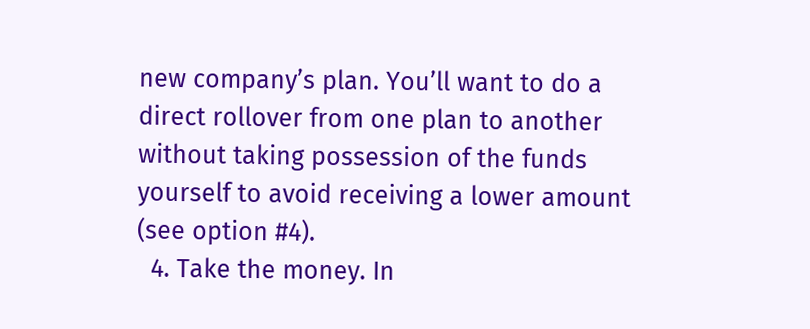new company’s plan. You’ll want to do a direct rollover from one plan to another without taking possession of the funds yourself to avoid receiving a lower amount (see option #4).
  4. Take the money. In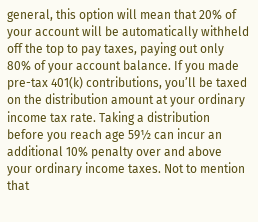general, this option will mean that 20% of your account will be automatically withheld off the top to pay taxes, paying out only 80% of your account balance. If you made pre-tax 401(k) contributions, you’ll be taxed on the distribution amount at your ordinary income tax rate. Taking a distribution before you reach age 59½ can incur an additional 10% penalty over and above your ordinary income taxes. Not to mention that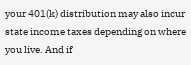your 401(k) distribution may also incur state income taxes depending on where you live. And if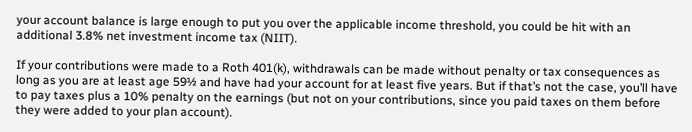your account balance is large enough to put you over the applicable income threshold, you could be hit with an additional 3.8% net investment income tax (NIIT).

If your contributions were made to a Roth 401(k), withdrawals can be made without penalty or tax consequences as long as you are at least age 59½ and have had your account for at least five years. But if that’s not the case, you’ll have to pay taxes plus a 10% penalty on the earnings (but not on your contributions, since you paid taxes on them before they were added to your plan account).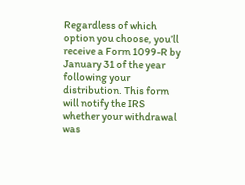Regardless of which option you choose, you’ll receive a Form 1099-R by January 31 of the year following your distribution. This form will notify the IRS whether your withdrawal was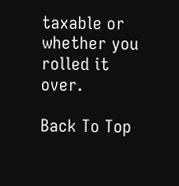taxable or whether you rolled it over.

Back To Top